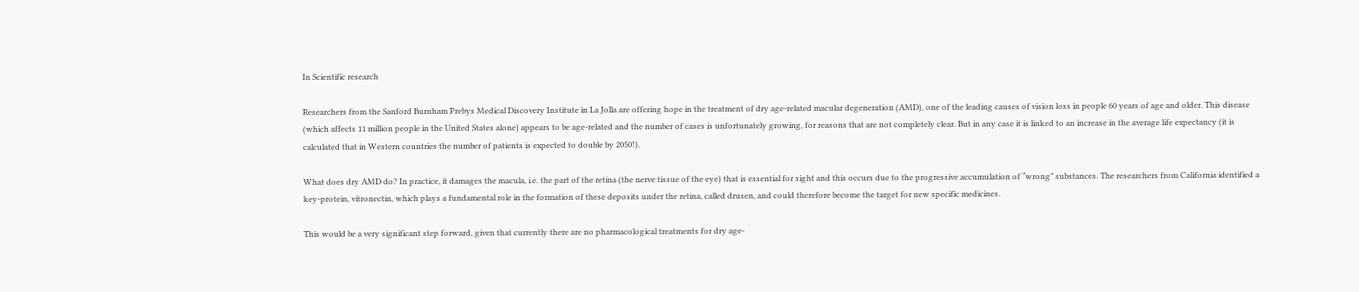In Scientific research

Researchers from the Sanford Burnham Prebys Medical Discovery Institute in La Jolla are offering hope in the treatment of dry age-related macular degeneration (AMD), one of the leading causes of vision loss in people 60 years of age and older. This disease (which affects 11 million people in the United States alone) appears to be age-related and the number of cases is unfortunately growing, for reasons that are not completely clear. But in any case it is linked to an increase in the average life expectancy (it is calculated that in Western countries the number of patients is expected to double by 2050!).

What does dry AMD do? In practice, it damages the macula, i.e. the part of the retina (the nerve tissue of the eye) that is essential for sight and this occurs due to the progressive accumulation of “wrong” substances. The researchers from California identified a key-protein, vitronectin, which plays a fundamental role in the formation of these deposits under the retina, called drusen, and could therefore become the target for new specific medicines.

This would be a very significant step forward, given that currently there are no pharmacological treatments for dry age-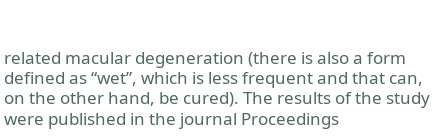related macular degeneration (there is also a form defined as “wet”, which is less frequent and that can, on the other hand, be cured). The results of the study were published in the journal Proceedings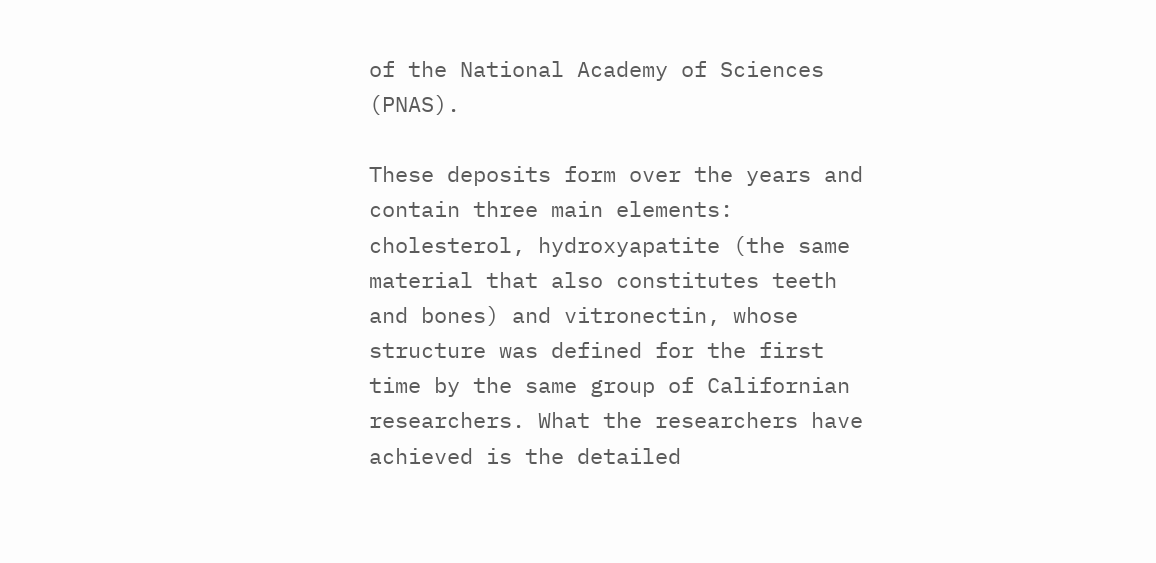of the National Academy of Sciences (PNAS).

These deposits form over the years and contain three main elements: cholesterol, hydroxyapatite (the same material that also constitutes teeth and bones) and vitronectin, whose structure was defined for the first time by the same group of Californian researchers. What the researchers have achieved is the detailed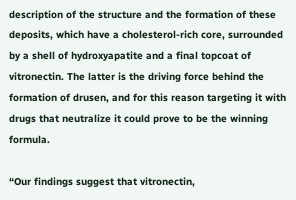description of the structure and the formation of these deposits, which have a cholesterol-rich core, surrounded by a shell of hydroxyapatite and a final topcoat of vitronectin. The latter is the driving force behind the formation of drusen, and for this reason targeting it with drugs that neutralize it could prove to be the winning formula.

“Our findings suggest that vitronectin,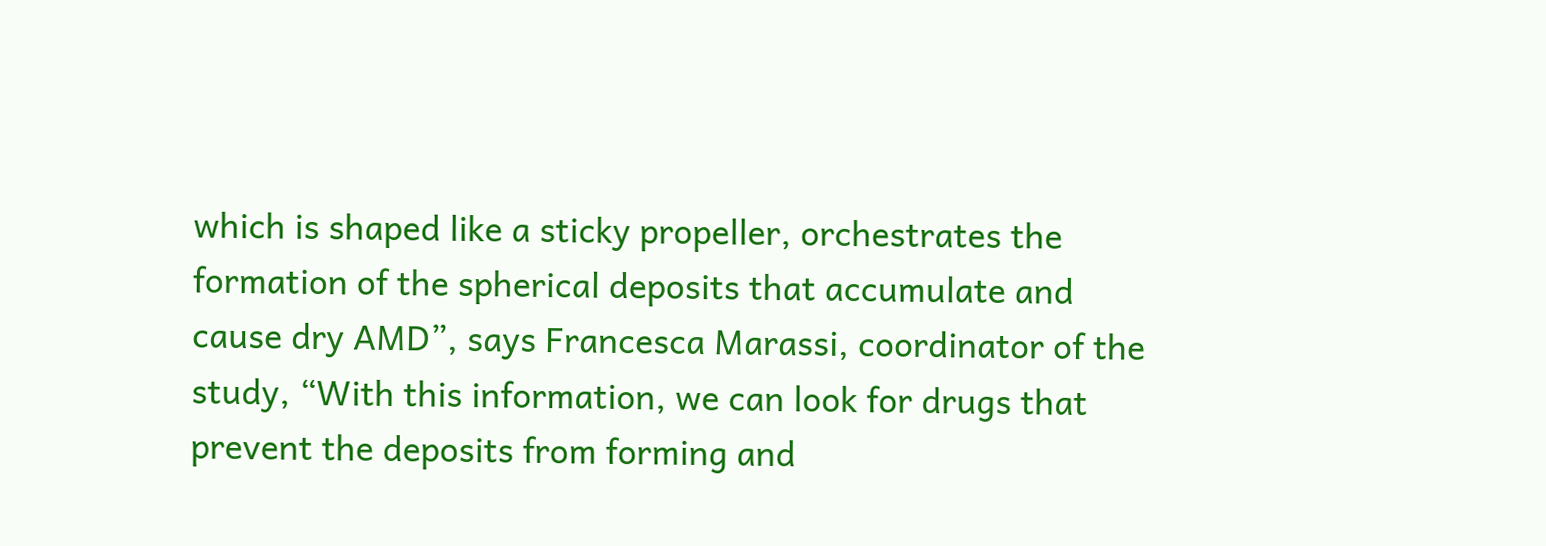which is shaped like a sticky propeller, orchestrates the formation of the spherical deposits that accumulate and cause dry AMD”, says Francesca Marassi, coordinator of the study, “With this information, we can look for drugs that prevent the deposits from forming and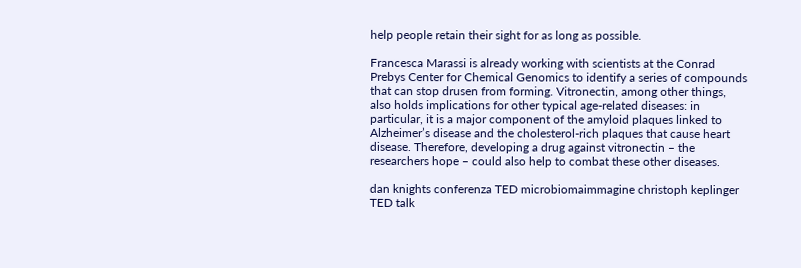help people retain their sight for as long as possible.

Francesca Marassi is already working with scientists at the Conrad Prebys Center for Chemical Genomics to identify a series of compounds that can stop drusen from forming. Vitronectin, among other things, also holds implications for other typical age-related diseases: in particular, it is a major component of the amyloid plaques linked to Alzheimer’s disease and the cholesterol-rich plaques that cause heart disease. Therefore, developing a drug against vitronectin – the researchers hope – could also help to combat these other diseases.

dan knights conferenza TED microbiomaimmagine christoph keplinger TED talk